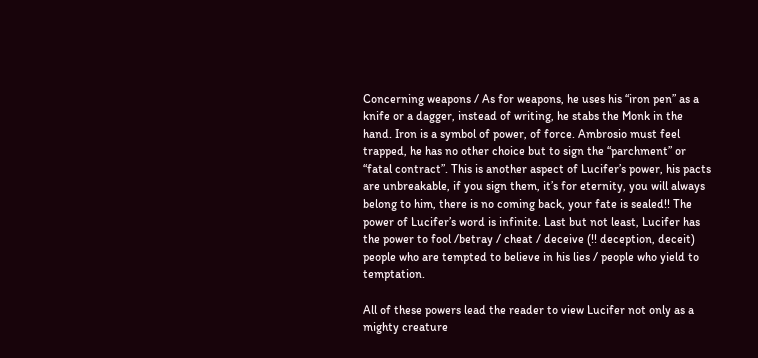Concerning weapons / As for weapons, he uses his “iron pen” as a knife or a dagger, instead of writing, he stabs the Monk in the hand. Iron is a symbol of power, of force. Ambrosio must feel trapped, he has no other choice but to sign the “parchment” or “fatal contract”. This is another aspect of Lucifer’s power, his pacts are unbreakable, if you sign them, it’s for eternity, you will always belong to him, there is no coming back, your fate is sealed!! The power of Lucifer’s word is infinite. Last but not least, Lucifer has the power to fool /betray / cheat / deceive (!! deception, deceit) people who are tempted to believe in his lies / people who yield to temptation.

All of these powers lead the reader to view Lucifer not only as a mighty creature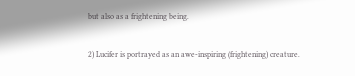but also as a frightening being.

2) Lucifer is portrayed as an awe-inspiring (frightening) creature.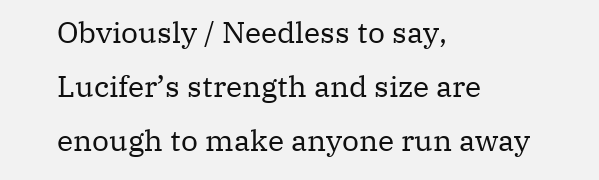Obviously / Needless to say, Lucifer’s strength and size are enough to make anyone run away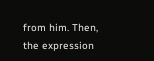from him. Then, the expression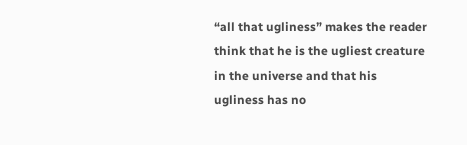“all that ugliness” makes the reader think that he is the ugliest creature in the universe and that his ugliness has no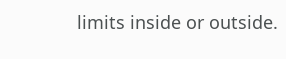limits inside or outside.